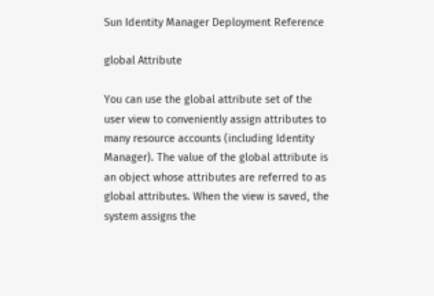Sun Identity Manager Deployment Reference

global Attribute

You can use the global attribute set of the user view to conveniently assign attributes to many resource accounts (including Identity Manager). The value of the global attribute is an object whose attributes are referred to as global attributes. When the view is saved, the system assigns the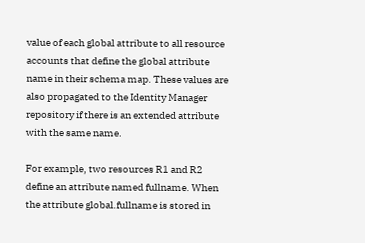value of each global attribute to all resource accounts that define the global attribute name in their schema map. These values are also propagated to the Identity Manager repository if there is an extended attribute with the same name.

For example, two resources R1 and R2 define an attribute named fullname. When the attribute global.fullname is stored in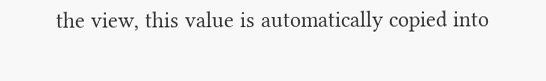the view, this value is automatically copied into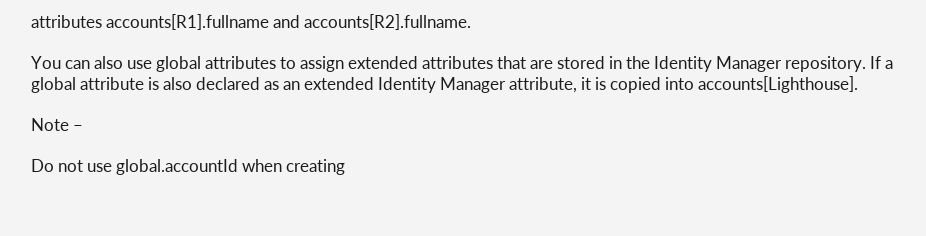attributes accounts[R1].fullname and accounts[R2].fullname.

You can also use global attributes to assign extended attributes that are stored in the Identity Manager repository. If a global attribute is also declared as an extended Identity Manager attribute, it is copied into accounts[Lighthouse].

Note –

Do not use global.accountId when creating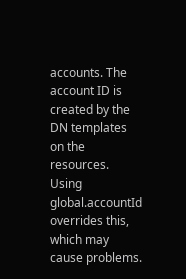accounts. The account ID is created by the DN templates on the resources. Using global.accountId overrides this, which may cause problems.